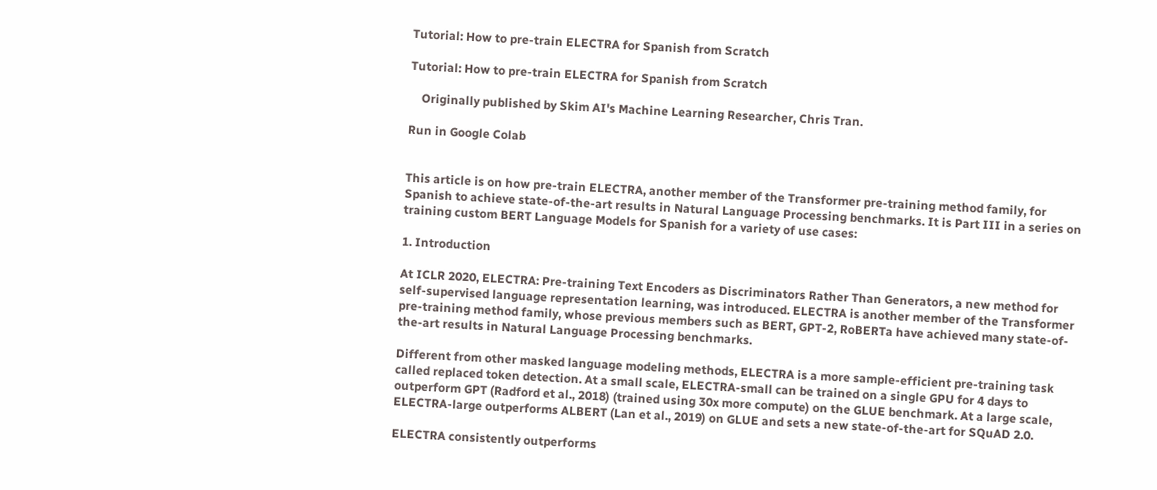Tutorial: How to pre-train ELECTRA for Spanish from Scratch

Tutorial: How to pre-train ELECTRA for Spanish from Scratch

    Originally published by Skim AI's Machine Learning Researcher, Chris Tran.

Run in Google Colab


This article is on how pre-train ELECTRA, another member of the Transformer pre-training method family, for Spanish to achieve state-of-the-art results in Natural Language Processing benchmarks. It is Part III in a series on training custom BERT Language Models for Spanish for a variety of use cases:

1. Introduction

At ICLR 2020, ELECTRA: Pre-training Text Encoders as Discriminators Rather Than Generators, a new method for self-supervised language representation learning, was introduced. ELECTRA is another member of the Transformer pre-training method family, whose previous members such as BERT, GPT-2, RoBERTa have achieved many state-of-the-art results in Natural Language Processing benchmarks.

Different from other masked language modeling methods, ELECTRA is a more sample-efficient pre-training task called replaced token detection. At a small scale, ELECTRA-small can be trained on a single GPU for 4 days to outperform GPT (Radford et al., 2018) (trained using 30x more compute) on the GLUE benchmark. At a large scale, ELECTRA-large outperforms ALBERT (Lan et al., 2019) on GLUE and sets a new state-of-the-art for SQuAD 2.0.

ELECTRA consistently outperforms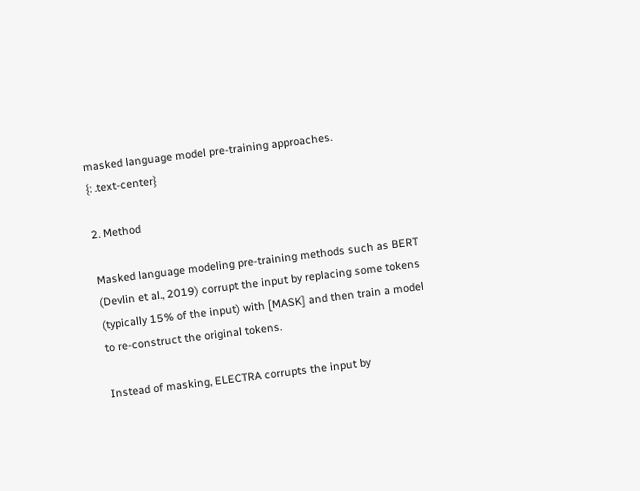masked language model pre-training approaches.
{: .text-center}

2. Method

Masked language modeling pre-training methods such as BERT (Devlin et al., 2019) corrupt the input by replacing some tokens (typically 15% of the input) with [MASK] and then train a model to re-construct the original tokens.

Instead of masking, ELECTRA corrupts the input by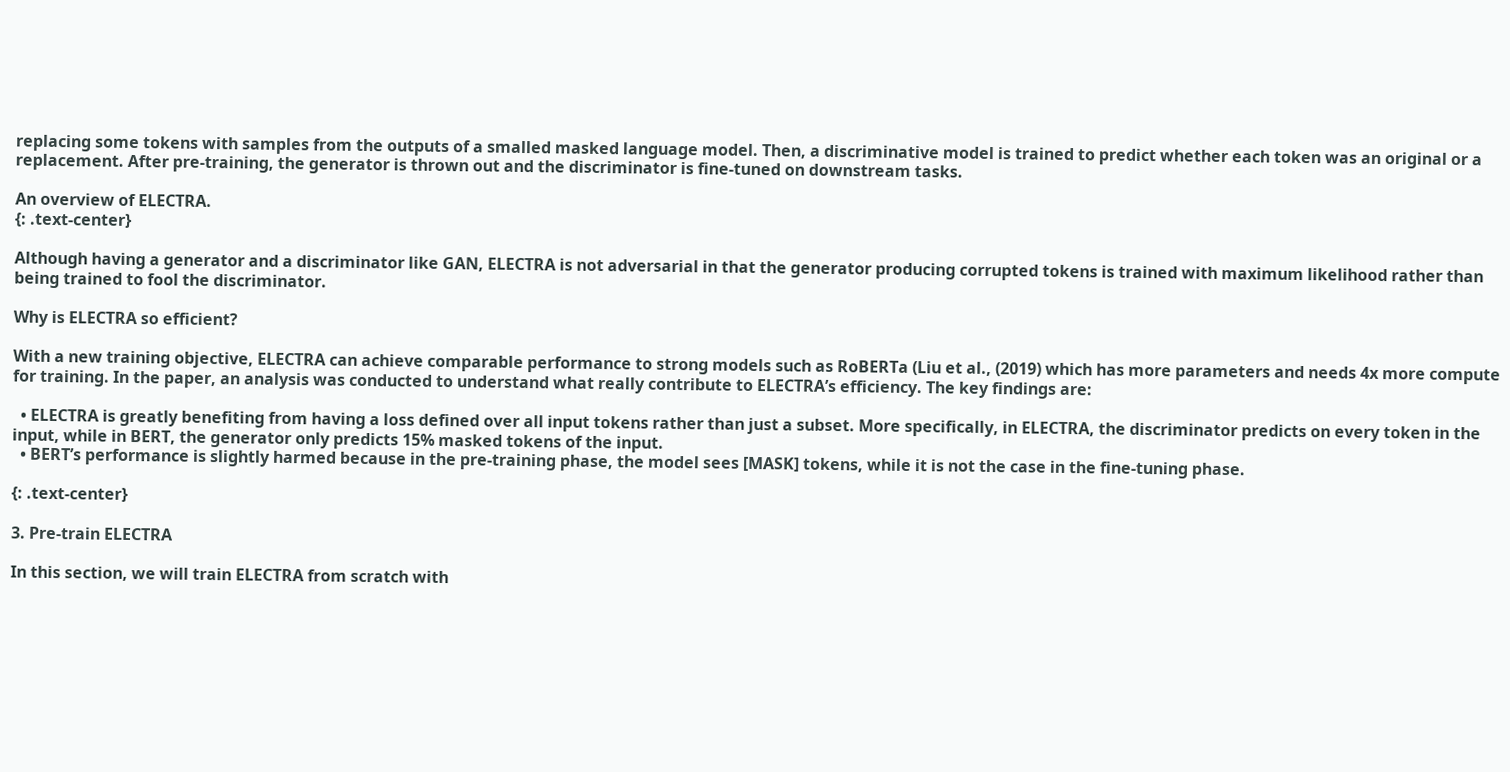replacing some tokens with samples from the outputs of a smalled masked language model. Then, a discriminative model is trained to predict whether each token was an original or a replacement. After pre-training, the generator is thrown out and the discriminator is fine-tuned on downstream tasks.

An overview of ELECTRA.
{: .text-center}

Although having a generator and a discriminator like GAN, ELECTRA is not adversarial in that the generator producing corrupted tokens is trained with maximum likelihood rather than being trained to fool the discriminator.

Why is ELECTRA so efficient?

With a new training objective, ELECTRA can achieve comparable performance to strong models such as RoBERTa (Liu et al., (2019) which has more parameters and needs 4x more compute for training. In the paper, an analysis was conducted to understand what really contribute to ELECTRA’s efficiency. The key findings are:

  • ELECTRA is greatly benefiting from having a loss defined over all input tokens rather than just a subset. More specifically, in ELECTRA, the discriminator predicts on every token in the input, while in BERT, the generator only predicts 15% masked tokens of the input.
  • BERT’s performance is slightly harmed because in the pre-training phase, the model sees [MASK] tokens, while it is not the case in the fine-tuning phase.

{: .text-center}

3. Pre-train ELECTRA

In this section, we will train ELECTRA from scratch with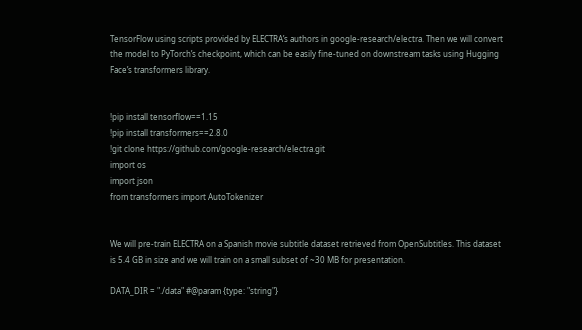TensorFlow using scripts provided by ELECTRA’s authors in google-research/electra. Then we will convert the model to PyTorch’s checkpoint, which can be easily fine-tuned on downstream tasks using Hugging Face’s transformers library.


!pip install tensorflow==1.15
!pip install transformers==2.8.0
!git clone https://github.com/google-research/electra.git
import os
import json
from transformers import AutoTokenizer


We will pre-train ELECTRA on a Spanish movie subtitle dataset retrieved from OpenSubtitles. This dataset is 5.4 GB in size and we will train on a small subset of ~30 MB for presentation.

DATA_DIR = "./data" #@param {type: "string"}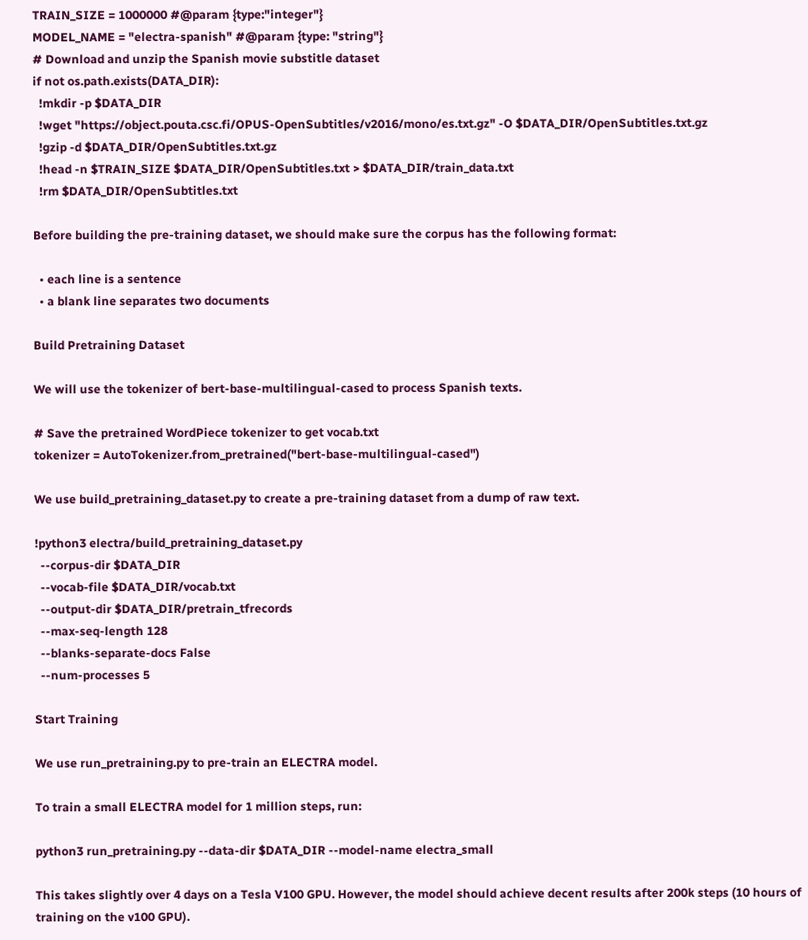TRAIN_SIZE = 1000000 #@param {type:"integer"}
MODEL_NAME = "electra-spanish" #@param {type: "string"}
# Download and unzip the Spanish movie substitle dataset
if not os.path.exists(DATA_DIR):
  !mkdir -p $DATA_DIR
  !wget "https://object.pouta.csc.fi/OPUS-OpenSubtitles/v2016/mono/es.txt.gz" -O $DATA_DIR/OpenSubtitles.txt.gz
  !gzip -d $DATA_DIR/OpenSubtitles.txt.gz
  !head -n $TRAIN_SIZE $DATA_DIR/OpenSubtitles.txt > $DATA_DIR/train_data.txt
  !rm $DATA_DIR/OpenSubtitles.txt

Before building the pre-training dataset, we should make sure the corpus has the following format:

  • each line is a sentence
  • a blank line separates two documents

Build Pretraining Dataset

We will use the tokenizer of bert-base-multilingual-cased to process Spanish texts.

# Save the pretrained WordPiece tokenizer to get vocab.txt
tokenizer = AutoTokenizer.from_pretrained("bert-base-multilingual-cased")

We use build_pretraining_dataset.py to create a pre-training dataset from a dump of raw text.

!python3 electra/build_pretraining_dataset.py
  --corpus-dir $DATA_DIR
  --vocab-file $DATA_DIR/vocab.txt
  --output-dir $DATA_DIR/pretrain_tfrecords
  --max-seq-length 128
  --blanks-separate-docs False
  --num-processes 5

Start Training

We use run_pretraining.py to pre-train an ELECTRA model.

To train a small ELECTRA model for 1 million steps, run:

python3 run_pretraining.py --data-dir $DATA_DIR --model-name electra_small

This takes slightly over 4 days on a Tesla V100 GPU. However, the model should achieve decent results after 200k steps (10 hours of training on the v100 GPU).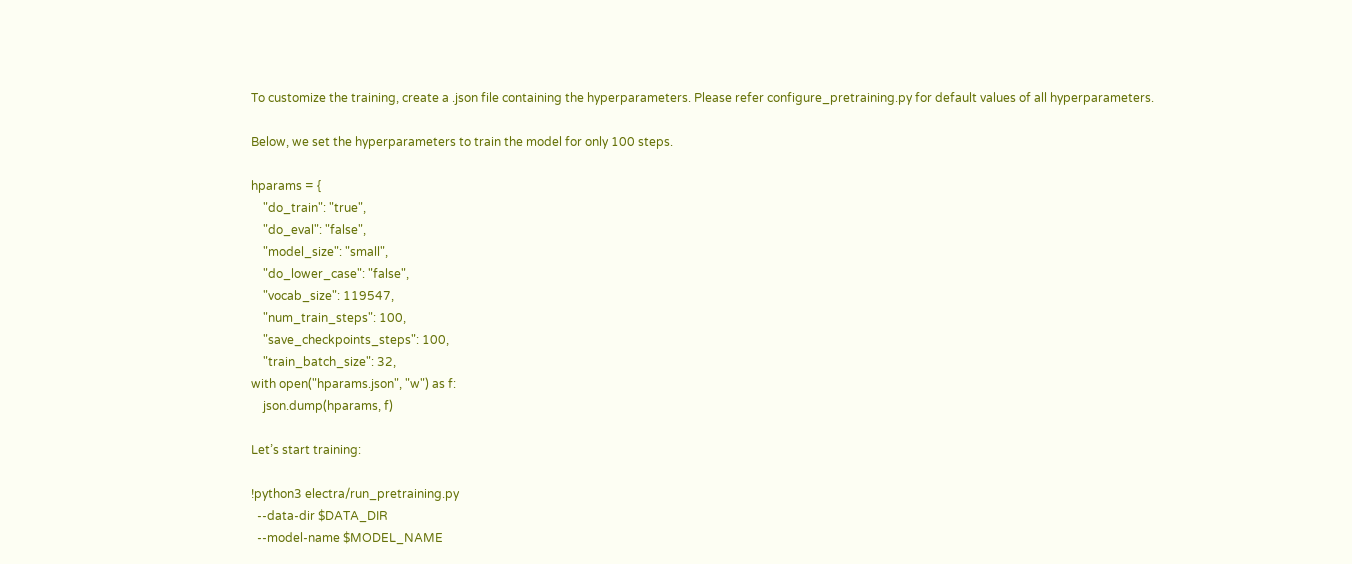To customize the training, create a .json file containing the hyperparameters. Please refer configure_pretraining.py for default values of all hyperparameters.

Below, we set the hyperparameters to train the model for only 100 steps.

hparams = {
    "do_train": "true",
    "do_eval": "false",
    "model_size": "small",
    "do_lower_case": "false",
    "vocab_size": 119547,
    "num_train_steps": 100,
    "save_checkpoints_steps": 100,
    "train_batch_size": 32,
with open("hparams.json", "w") as f:
    json.dump(hparams, f)

Let’s start training:

!python3 electra/run_pretraining.py
  --data-dir $DATA_DIR
  --model-name $MODEL_NAME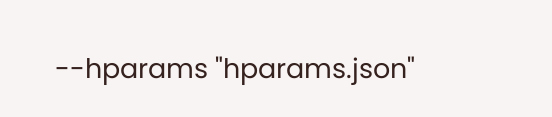--hparams "hparams.json"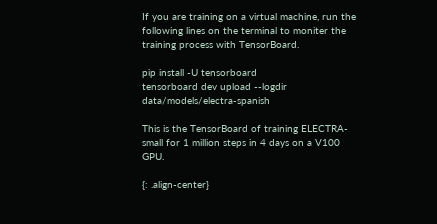If you are training on a virtual machine, run the following lines on the terminal to moniter the training process with TensorBoard.

pip install -U tensorboard
tensorboard dev upload --logdir data/models/electra-spanish

This is the TensorBoard of training ELECTRA-small for 1 million steps in 4 days on a V100 GPU.

{: .align-center}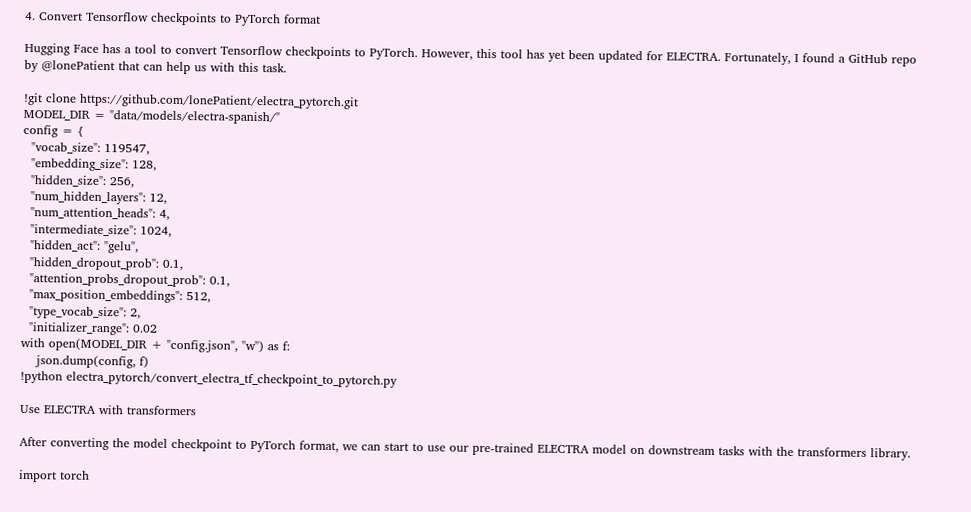4. Convert Tensorflow checkpoints to PyTorch format

Hugging Face has a tool to convert Tensorflow checkpoints to PyTorch. However, this tool has yet been updated for ELECTRA. Fortunately, I found a GitHub repo by @lonePatient that can help us with this task.

!git clone https://github.com/lonePatient/electra_pytorch.git
MODEL_DIR = "data/models/electra-spanish/"
config = {
  "vocab_size": 119547,
  "embedding_size": 128,
  "hidden_size": 256,
  "num_hidden_layers": 12,
  "num_attention_heads": 4,
  "intermediate_size": 1024,
  "hidden_act": "gelu",
  "hidden_dropout_prob": 0.1,
  "attention_probs_dropout_prob": 0.1,
  "max_position_embeddings": 512,
  "type_vocab_size": 2,
  "initializer_range": 0.02
with open(MODEL_DIR + "config.json", "w") as f:
    json.dump(config, f)
!python electra_pytorch/convert_electra_tf_checkpoint_to_pytorch.py

Use ELECTRA with transformers

After converting the model checkpoint to PyTorch format, we can start to use our pre-trained ELECTRA model on downstream tasks with the transformers library.

import torch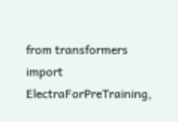from transformers import ElectraForPreTraining,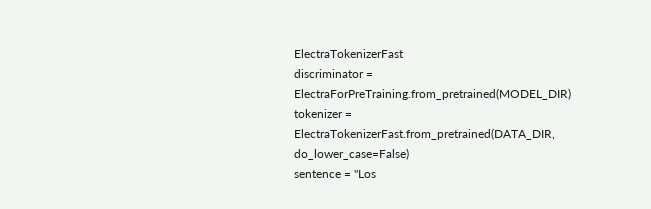ElectraTokenizerFast
discriminator = ElectraForPreTraining.from_pretrained(MODEL_DIR)
tokenizer = ElectraTokenizerFast.from_pretrained(DATA_DIR, do_lower_case=False)
sentence = "Los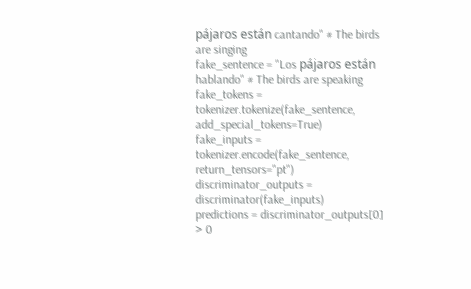pájaros están cantando" # The birds are singing
fake_sentence = "Los pájaros están hablando" # The birds are speaking
fake_tokens = tokenizer.tokenize(fake_sentence, add_special_tokens=True)
fake_inputs = tokenizer.encode(fake_sentence, return_tensors="pt")
discriminator_outputs = discriminator(fake_inputs)
predictions = discriminator_outputs[0] > 0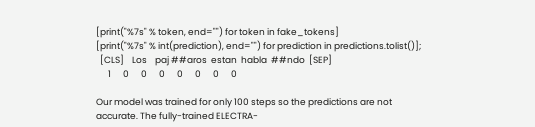[print("%7s" % token, end="") for token in fake_tokens]
[print("%7s" % int(prediction), end="") for prediction in predictions.tolist()];
  [CLS]    Los    paj ##aros  estan  habla  ##ndo  [SEP]
      1      0      0      0      0      0      0      0

Our model was trained for only 100 steps so the predictions are not accurate. The fully-trained ELECTRA-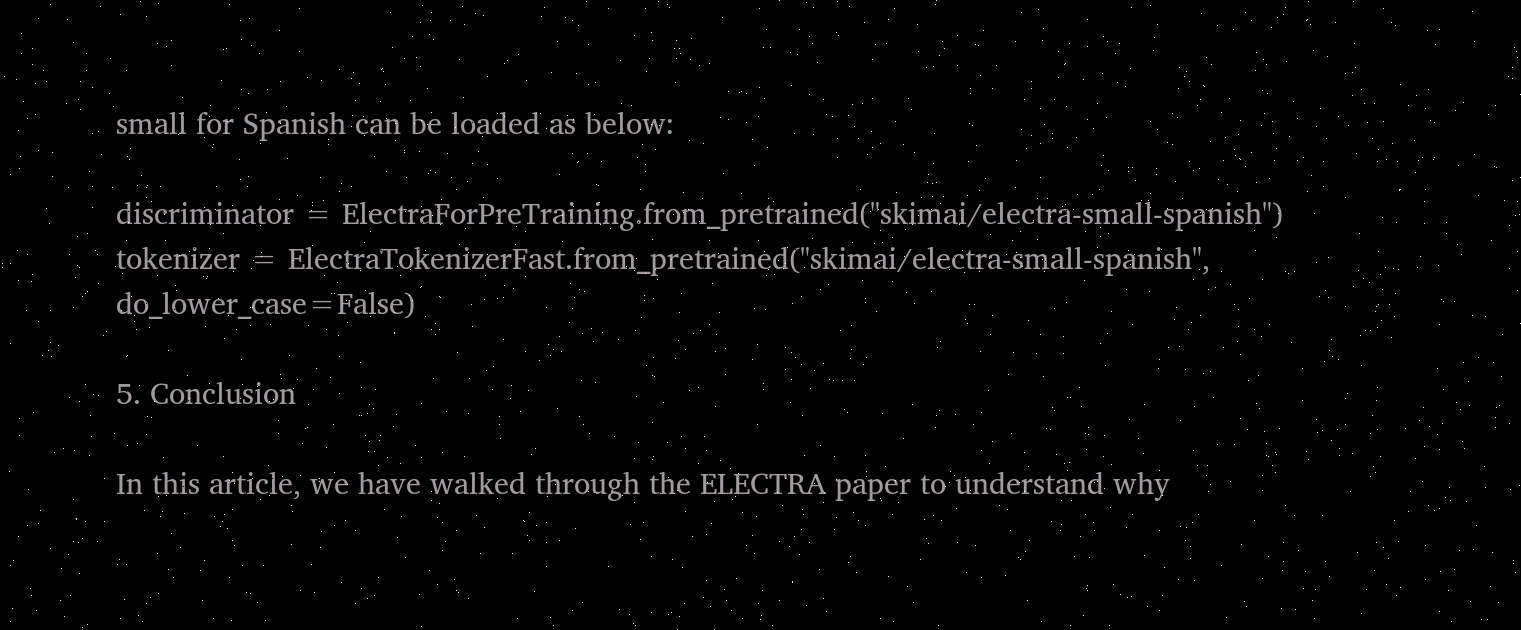small for Spanish can be loaded as below:

discriminator = ElectraForPreTraining.from_pretrained("skimai/electra-small-spanish")
tokenizer = ElectraTokenizerFast.from_pretrained("skimai/electra-small-spanish", do_lower_case=False)

5. Conclusion

In this article, we have walked through the ELECTRA paper to understand why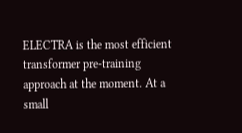ELECTRA is the most efficient transformer pre-training approach at the moment. At a small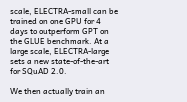scale, ELECTRA-small can be trained on one GPU for 4 days to outperform GPT on the GLUE benchmark. At a large scale, ELECTRA-large sets a new state-of-the-art for SQuAD 2.0.

We then actually train an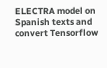ELECTRA model on Spanish texts and convert Tensorflow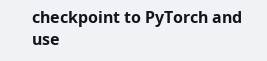checkpoint to PyTorch and use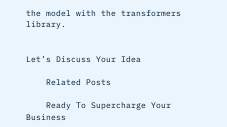the model with the transformers library.


Let’s Discuss Your Idea

    Related Posts

    Ready To Supercharge Your Business